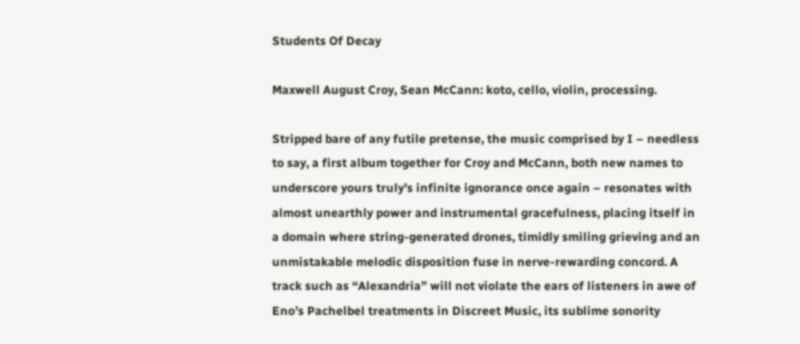Students Of Decay

Maxwell August Croy, Sean McCann: koto, cello, violin, processing.

Stripped bare of any futile pretense, the music comprised by I – needless to say, a first album together for Croy and McCann, both new names to underscore yours truly’s infinite ignorance once again – resonates with almost unearthly power and instrumental gracefulness, placing itself in a domain where string-generated drones, timidly smiling grieving and an unmistakable melodic disposition fuse in nerve-rewarding concord. A track such as “Alexandria” will not violate the ears of listeners in awe of Eno’s Pachelbel treatments in Discreet Music, its sublime sonority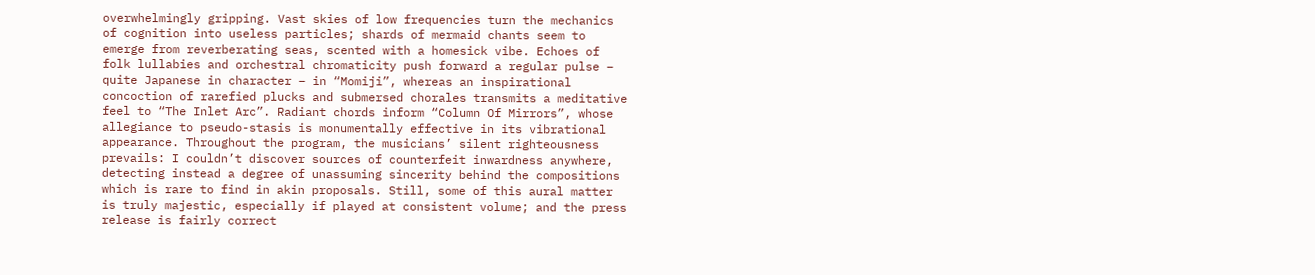overwhelmingly gripping. Vast skies of low frequencies turn the mechanics of cognition into useless particles; shards of mermaid chants seem to emerge from reverberating seas, scented with a homesick vibe. Echoes of folk lullabies and orchestral chromaticity push forward a regular pulse – quite Japanese in character – in “Momiji”, whereas an inspirational concoction of rarefied plucks and submersed chorales transmits a meditative feel to “The Inlet Arc”. Radiant chords inform “Column Of Mirrors”, whose allegiance to pseudo-stasis is monumentally effective in its vibrational appearance. Throughout the program, the musicians’ silent righteousness prevails: I couldn’t discover sources of counterfeit inwardness anywhere, detecting instead a degree of unassuming sincerity behind the compositions which is rare to find in akin proposals. Still, some of this aural matter is truly majestic, especially if played at consistent volume; and the press release is fairly correct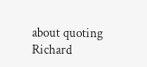about quoting Richard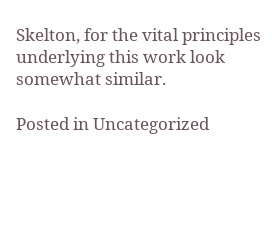Skelton, for the vital principles underlying this work look somewhat similar.

Posted in Uncategorized